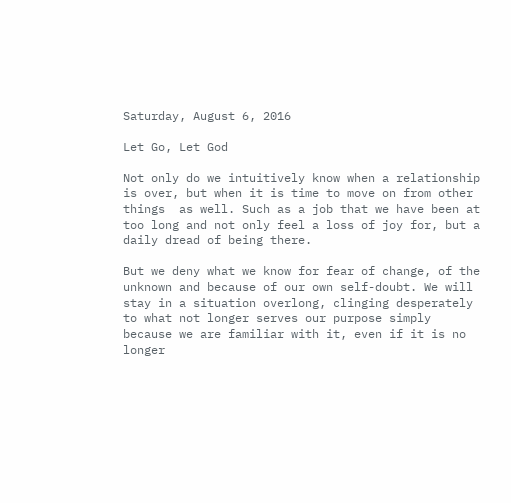Saturday, August 6, 2016

Let Go, Let God

Not only do we intuitively know when a relationship is over, but when it is time to move on from other things  as well. Such as a job that we have been at too long and not only feel a loss of joy for, but a daily dread of being there.

But we deny what we know for fear of change, of the unknown and because of our own self-doubt. We will stay in a situation overlong, clinging desperately to what not longer serves our purpose simply because we are familiar with it, even if it is no longer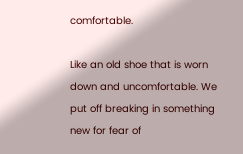comfortable.

Like an old shoe that is worn down and uncomfortable. We put off breaking in something new for fear of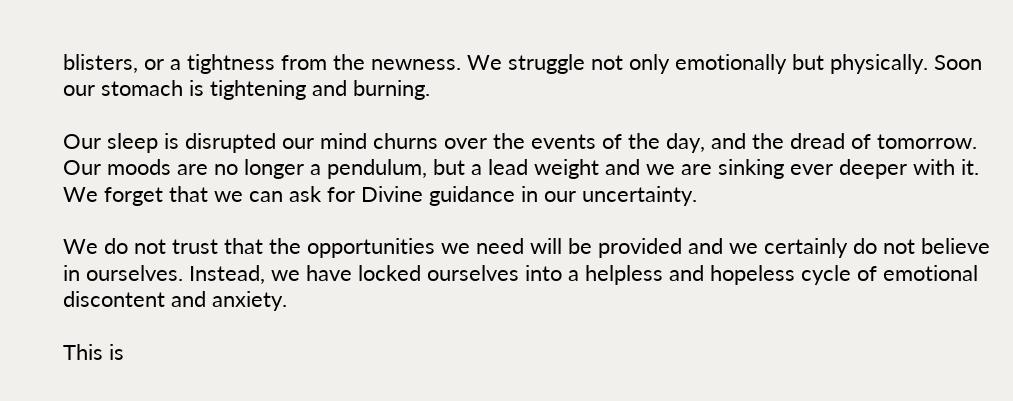blisters, or a tightness from the newness. We struggle not only emotionally but physically. Soon our stomach is tightening and burning.

Our sleep is disrupted our mind churns over the events of the day, and the dread of tomorrow. Our moods are no longer a pendulum, but a lead weight and we are sinking ever deeper with it. We forget that we can ask for Divine guidance in our uncertainty.

We do not trust that the opportunities we need will be provided and we certainly do not believe in ourselves. Instead, we have locked ourselves into a helpless and hopeless cycle of emotional discontent and anxiety.

This is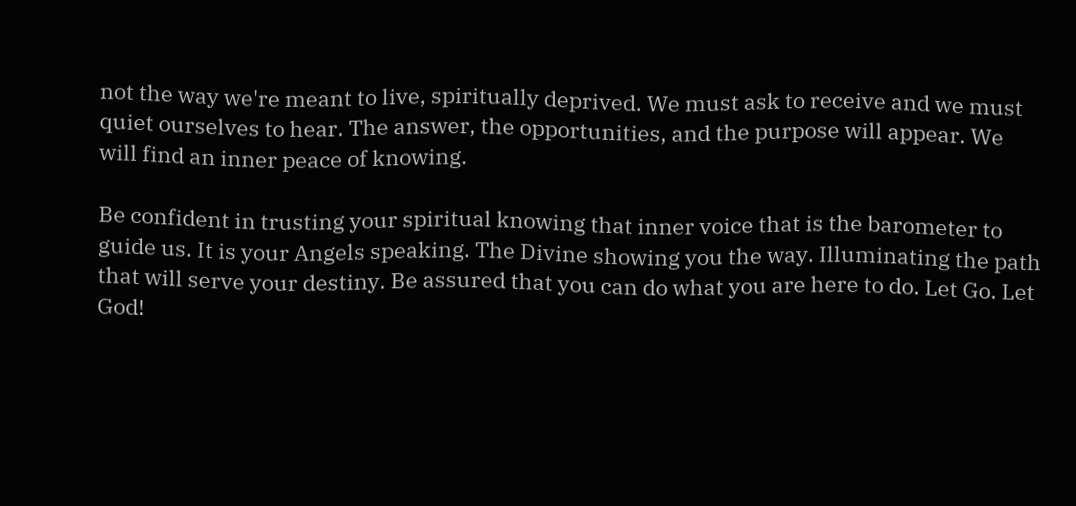not the way we're meant to live, spiritually deprived. We must ask to receive and we must quiet ourselves to hear. The answer, the opportunities, and the purpose will appear. We will find an inner peace of knowing.

Be confident in trusting your spiritual knowing that inner voice that is the barometer to guide us. It is your Angels speaking. The Divine showing you the way. Illuminating the path that will serve your destiny. Be assured that you can do what you are here to do. Let Go. Let God!